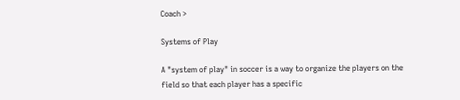Coach >

Systems of Play

A "system of play" in soccer is a way to organize the players on the field so that each player has a specific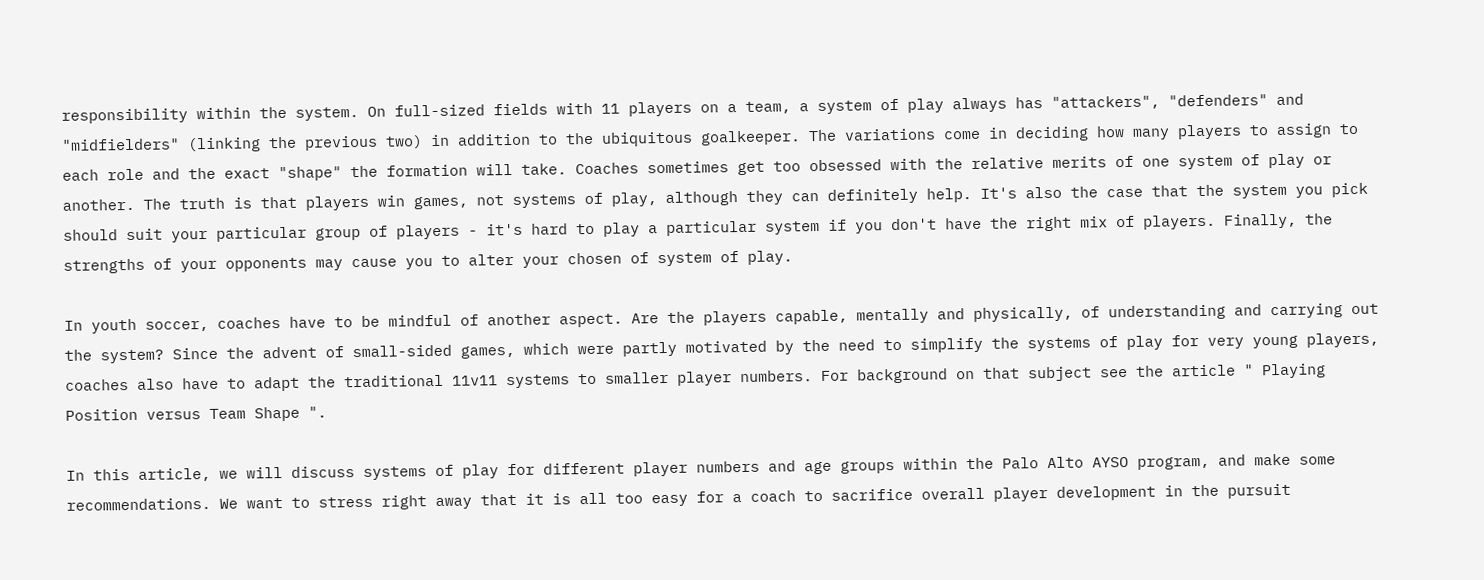responsibility within the system. On full-sized fields with 11 players on a team, a system of play always has "attackers", "defenders" and "midfielders" (linking the previous two) in addition to the ubiquitous goalkeeper. The variations come in deciding how many players to assign to each role and the exact "shape" the formation will take. Coaches sometimes get too obsessed with the relative merits of one system of play or another. The truth is that players win games, not systems of play, although they can definitely help. It's also the case that the system you pick should suit your particular group of players - it's hard to play a particular system if you don't have the right mix of players. Finally, the strengths of your opponents may cause you to alter your chosen of system of play.

In youth soccer, coaches have to be mindful of another aspect. Are the players capable, mentally and physically, of understanding and carrying out the system? Since the advent of small-sided games, which were partly motivated by the need to simplify the systems of play for very young players, coaches also have to adapt the traditional 11v11 systems to smaller player numbers. For background on that subject see the article " Playing Position versus Team Shape ".

In this article, we will discuss systems of play for different player numbers and age groups within the Palo Alto AYSO program, and make some recommendations. We want to stress right away that it is all too easy for a coach to sacrifice overall player development in the pursuit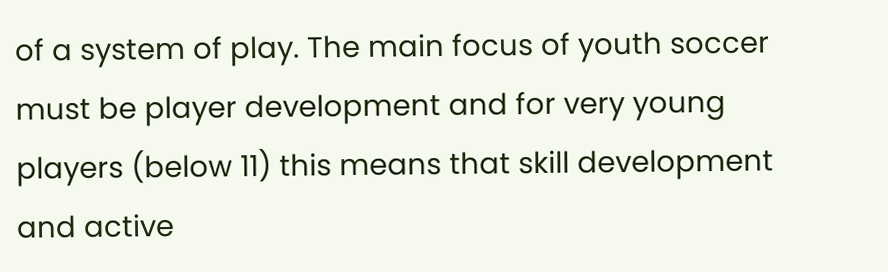of a system of play. The main focus of youth soccer must be player development and for very young players (below 11) this means that skill development and active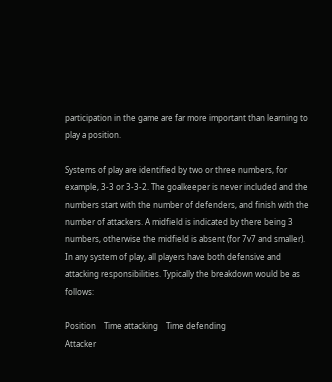participation in the game are far more important than learning to play a position.

Systems of play are identified by two or three numbers, for example, 3-3 or 3-3-2. The goalkeeper is never included and the numbers start with the number of defenders, and finish with the number of attackers. A midfield is indicated by there being 3 numbers, otherwise the midfield is absent (for 7v7 and smaller). In any system of play, all players have both defensive and attacking responsibilities. Typically the breakdown would be as follows:

Position    Time attacking    Time defending
Attacker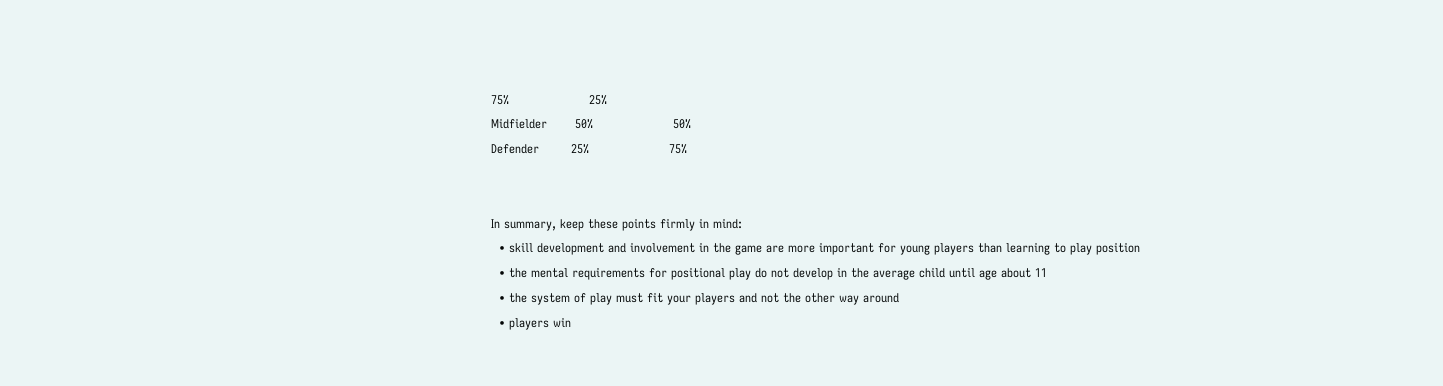75%                    25%
Midfielder       50%                    50%
Defender        25%                    75%


In summary, keep these points firmly in mind:
  • skill development and involvement in the game are more important for young players than learning to play position
  • the mental requirements for positional play do not develop in the average child until age about 11
  • the system of play must fit your players and not the other way around
  • players win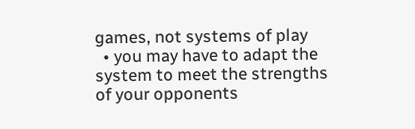games, not systems of play
  • you may have to adapt the system to meet the strengths of your opponents